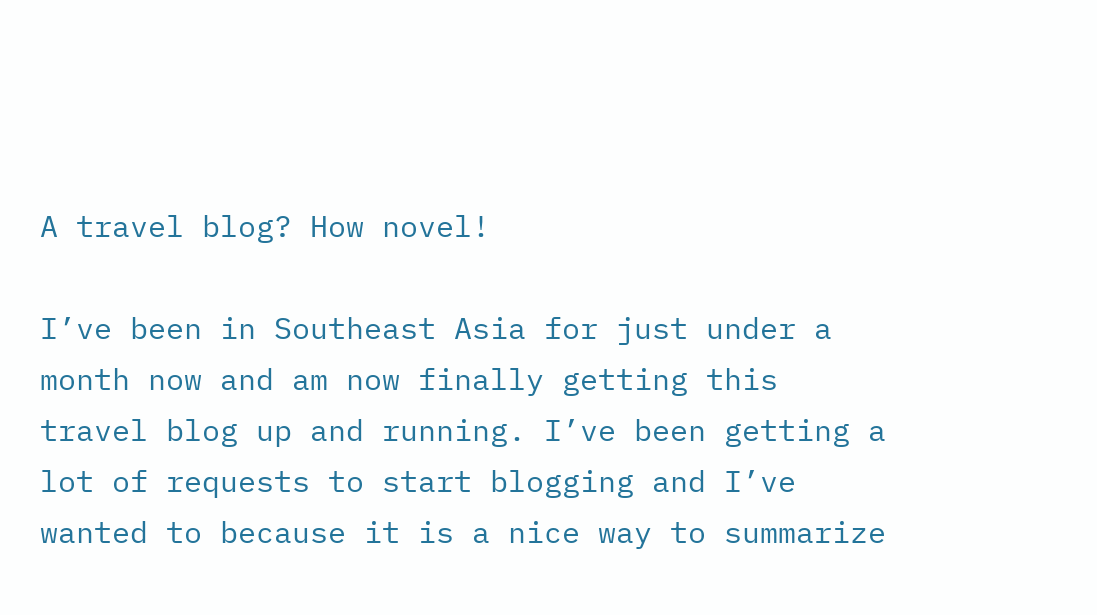A travel blog? How novel!

I’ve been in Southeast Asia for just under a month now and am now finally getting this travel blog up and running. I’ve been getting a lot of requests to start blogging and I’ve wanted to because it is a nice way to summarize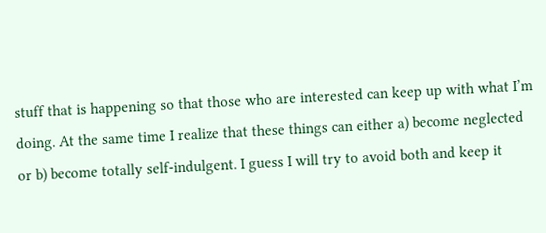stuff that is happening so that those who are interested can keep up with what I’m doing. At the same time I realize that these things can either a) become neglected or b) become totally self-indulgent. I guess I will try to avoid both and keep it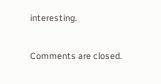interesting.

Comments are closed.